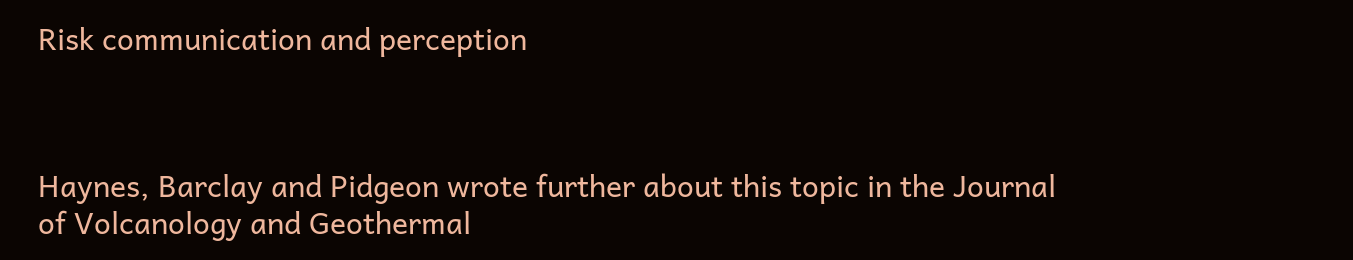Risk communication and perception



Haynes, Barclay and Pidgeon wrote further about this topic in the Journal of Volcanology and Geothermal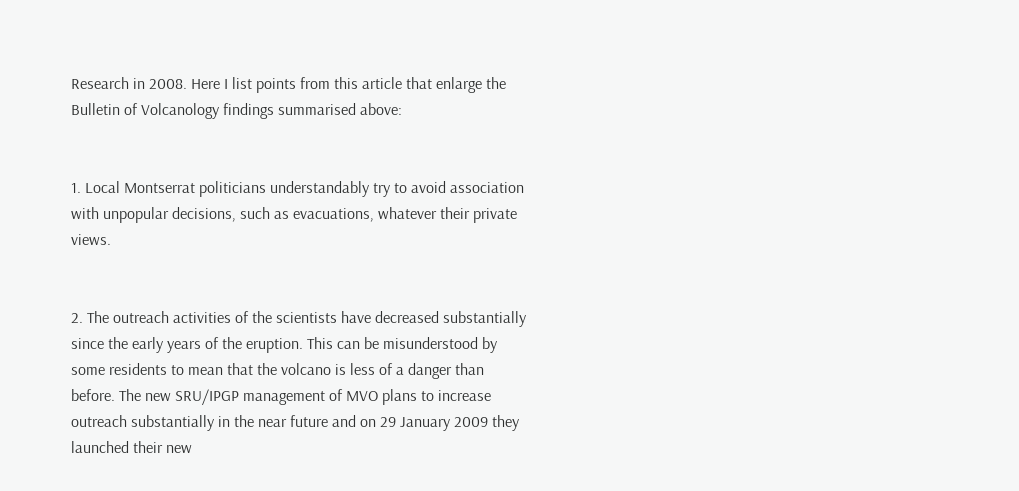Research in 2008. Here I list points from this article that enlarge the Bulletin of Volcanology findings summarised above:


1. Local Montserrat politicians understandably try to avoid association with unpopular decisions, such as evacuations, whatever their private views.


2. The outreach activities of the scientists have decreased substantially since the early years of the eruption. This can be misunderstood by some residents to mean that the volcano is less of a danger than before. The new SRU/IPGP management of MVO plans to increase outreach substantially in the near future and on 29 January 2009 they launched their new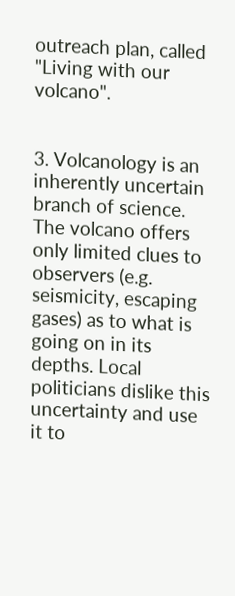outreach plan, called "Living with our volcano".


3. Volcanology is an inherently uncertain branch of science. The volcano offers only limited clues to observers (e.g. seismicity, escaping gases) as to what is going on in its depths. Local politicians dislike this uncertainty and use it to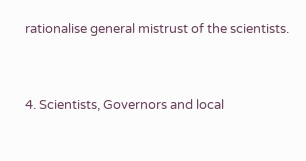rationalise general mistrust of the scientists.


4. Scientists, Governors and local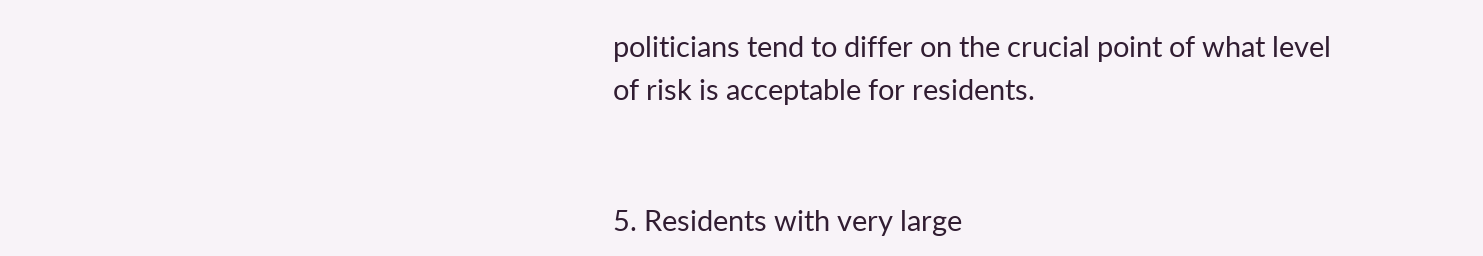politicians tend to differ on the crucial point of what level of risk is acceptable for residents.


5. Residents with very large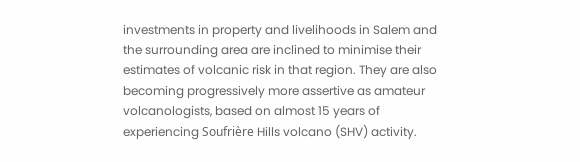investments in property and livelihoods in Salem and the surrounding area are inclined to minimise their estimates of volcanic risk in that region. They are also becoming progressively more assertive as amateur volcanologists, based on almost 15 years of experiencing Soufrière Hills volcano (SHV) activity.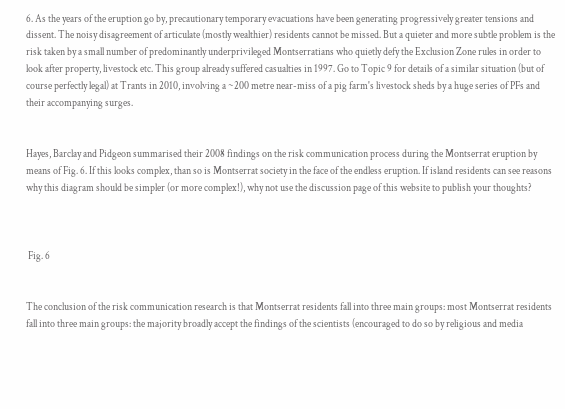6. As the years of the eruption go by, precautionary temporary evacuations have been generating progressively greater tensions and dissent. The noisy disagreement of articulate (mostly wealthier) residents cannot be missed. But a quieter and more subtle problem is the risk taken by a small number of predominantly underprivileged Montserratians who quietly defy the Exclusion Zone rules in order to look after property, livestock etc. This group already suffered casualties in 1997. Go to Topic 9 for details of a similar situation (but of course perfectly legal) at Trants in 2010, involving a ~200 metre near-miss of a pig farm's livestock sheds by a huge series of PFs and their accompanying surges.


Hayes, Barclay and Pidgeon summarised their 2008 findings on the risk communication process during the Montserrat eruption by means of Fig. 6. If this looks complex, than so is Montserrat society in the face of the endless eruption. If island residents can see reasons why this diagram should be simpler (or more complex!), why not use the discussion page of this website to publish your thoughts?



 Fig. 6


The conclusion of the risk communication research is that Montserrat residents fall into three main groups: most Montserrat residents fall into three main groups: the majority broadly accept the findings of the scientists (encouraged to do so by religious and media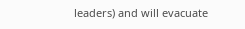leaders) and will evacuate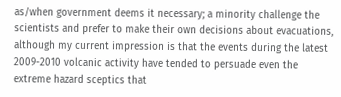as/when government deems it necessary; a minority challenge the scientists and prefer to make their own decisions about evacuations, although my current impression is that the events during the latest 2009-2010 volcanic activity have tended to persuade even the extreme hazard sceptics that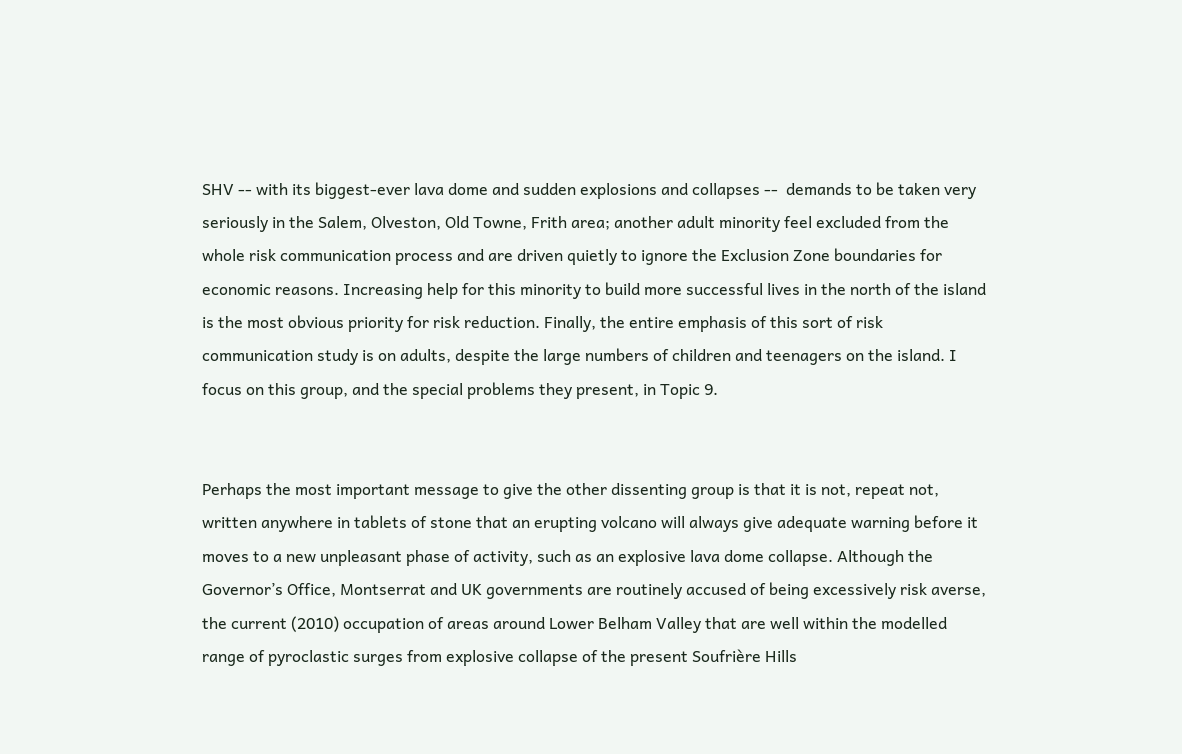SHV -- with its biggest-ever lava dome and sudden explosions and collapses --  demands to be taken very seriously in the Salem, Olveston, Old Towne, Frith area; another adult minority feel excluded from the whole risk communication process and are driven quietly to ignore the Exclusion Zone boundaries for economic reasons. Increasing help for this minority to build more successful lives in the north of the island is the most obvious priority for risk reduction. Finally, the entire emphasis of this sort of risk communication study is on adults, despite the large numbers of children and teenagers on the island. I focus on this group, and the special problems they present, in Topic 9.


Perhaps the most important message to give the other dissenting group is that it is not, repeat not, written anywhere in tablets of stone that an erupting volcano will always give adequate warning before it moves to a new unpleasant phase of activity, such as an explosive lava dome collapse. Although the Governor’s Office, Montserrat and UK governments are routinely accused of being excessively risk averse, the current (2010) occupation of areas around Lower Belham Valley that are well within the modelled range of pyroclastic surges from explosive collapse of the present Soufrière Hills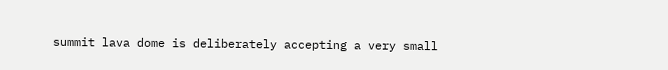summit lava dome is deliberately accepting a very small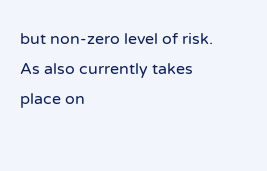but non-zero level of risk. As also currently takes place on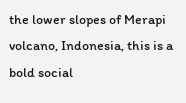the lower slopes of Merapi volcano, Indonesia, this is a bold social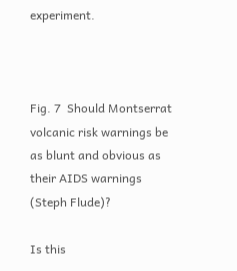experiment.



Fig. 7  Should Montserrat volcanic risk warnings be as blunt and obvious as their AIDS warnings (Steph Flude)?

Is this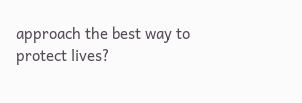approach the best way to protect lives?